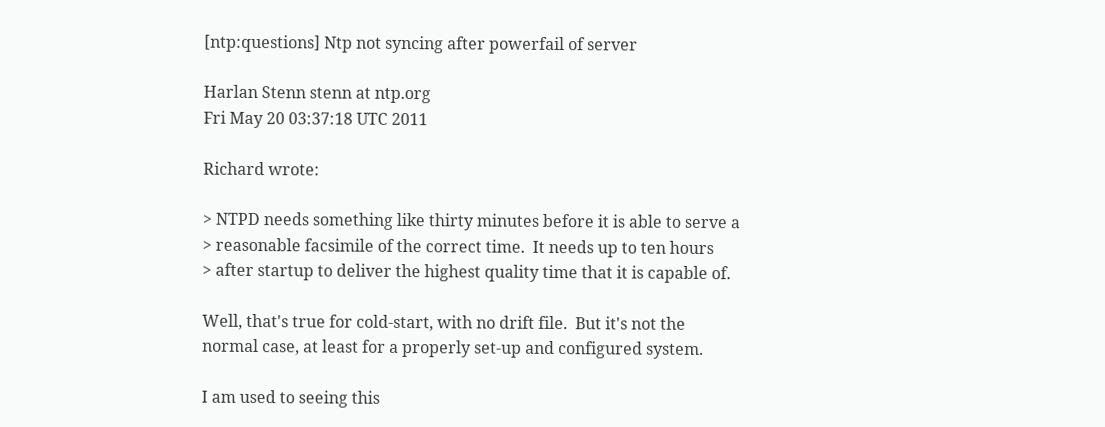[ntp:questions] Ntp not syncing after powerfail of server

Harlan Stenn stenn at ntp.org
Fri May 20 03:37:18 UTC 2011

Richard wrote:

> NTPD needs something like thirty minutes before it is able to serve a
> reasonable facsimile of the correct time.  It needs up to ten hours
> after startup to deliver the highest quality time that it is capable of.

Well, that's true for cold-start, with no drift file.  But it's not the
normal case, at least for a properly set-up and configured system.

I am used to seeing this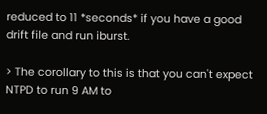reduced to 11 *seconds* if you have a good
drift file and run iburst.

> The corollary to this is that you can't expect NTPD to run 9 AM to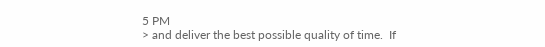5 PM
> and deliver the best possible quality of time.  If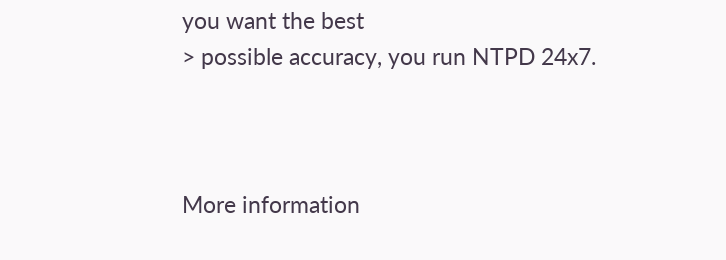you want the best
> possible accuracy, you run NTPD 24x7.



More information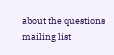about the questions mailing list